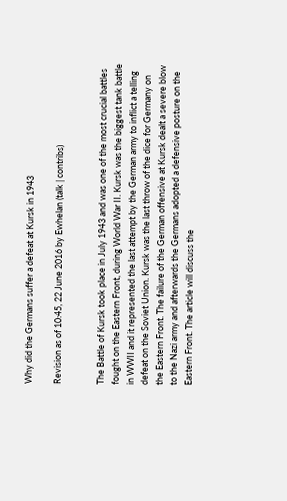Why did the Germans suffer a defeat at Kursk in 1943

Revision as of 10:45, 22 June 2016 by Ewhelan (talk | contribs)


The Battle of Kursk took place in July 1943 and was one of the most crucial battles fought on the Eastern Front, during World War II. Kursk was the biggest tank battle in WWII and it represented the last attempt by the German army to inflict a telling defeat on the Soviet Union. Kursk was the last throw of the dice for Germany on the Eastern Front. The failure of the German offensive at Kursk dealt a severe blow to the Nazi army and afterwards the Germans adopted a defensive posture on the Eastern Front. The article will discuss the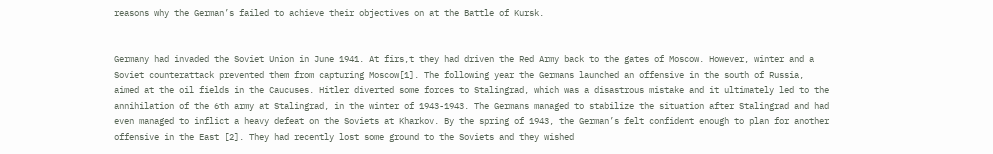reasons why the German’s failed to achieve their objectives on at the Battle of Kursk.


Germany had invaded the Soviet Union in June 1941. At firs,t they had driven the Red Army back to the gates of Moscow. However, winter and a Soviet counterattack prevented them from capturing Moscow[1]. The following year the Germans launched an offensive in the south of Russia, aimed at the oil fields in the Caucuses. Hitler diverted some forces to Stalingrad, which was a disastrous mistake and it ultimately led to the annihilation of the 6th army at Stalingrad, in the winter of 1943-1943. The Germans managed to stabilize the situation after Stalingrad and had even managed to inflict a heavy defeat on the Soviets at Kharkov. By the spring of 1943, the German’s felt confident enough to plan for another offensive in the East [2]. They had recently lost some ground to the Soviets and they wished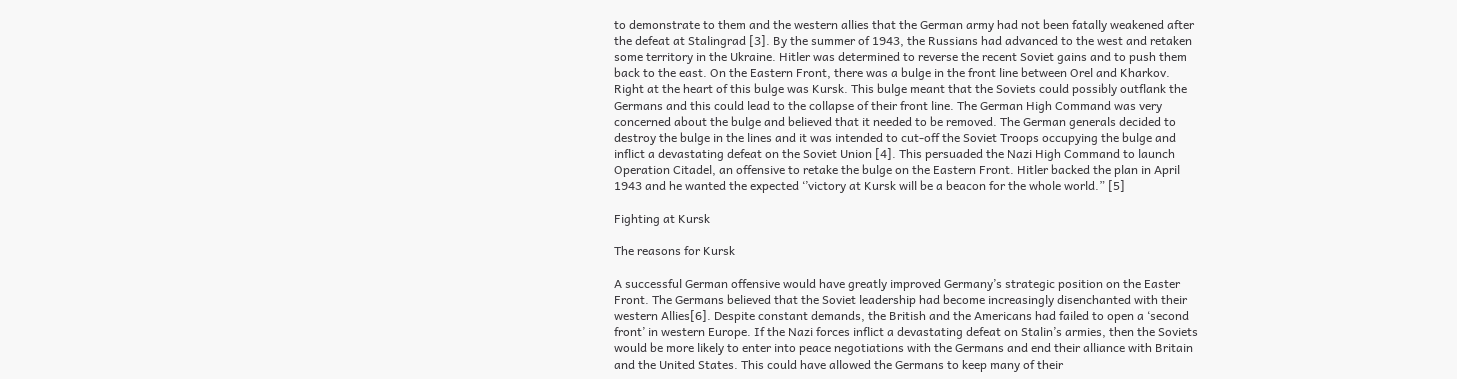to demonstrate to them and the western allies that the German army had not been fatally weakened after the defeat at Stalingrad [3]. By the summer of 1943, the Russians had advanced to the west and retaken some territory in the Ukraine. Hitler was determined to reverse the recent Soviet gains and to push them back to the east. On the Eastern Front, there was a bulge in the front line between Orel and Kharkov. Right at the heart of this bulge was Kursk. This bulge meant that the Soviets could possibly outflank the Germans and this could lead to the collapse of their front line. The German High Command was very concerned about the bulge and believed that it needed to be removed. The German generals decided to destroy the bulge in the lines and it was intended to cut-off the Soviet Troops occupying the bulge and inflict a devastating defeat on the Soviet Union [4]. This persuaded the Nazi High Command to launch Operation Citadel, an offensive to retake the bulge on the Eastern Front. Hitler backed the plan in April 1943 and he wanted the expected ‘’victory at Kursk will be a beacon for the whole world.” [5]

Fighting at Kursk

The reasons for Kursk

A successful German offensive would have greatly improved Germany’s strategic position on the Easter Front. The Germans believed that the Soviet leadership had become increasingly disenchanted with their western Allies[6]. Despite constant demands, the British and the Americans had failed to open a ‘second front’ in western Europe. If the Nazi forces inflict a devastating defeat on Stalin’s armies, then the Soviets would be more likely to enter into peace negotiations with the Germans and end their alliance with Britain and the United States. This could have allowed the Germans to keep many of their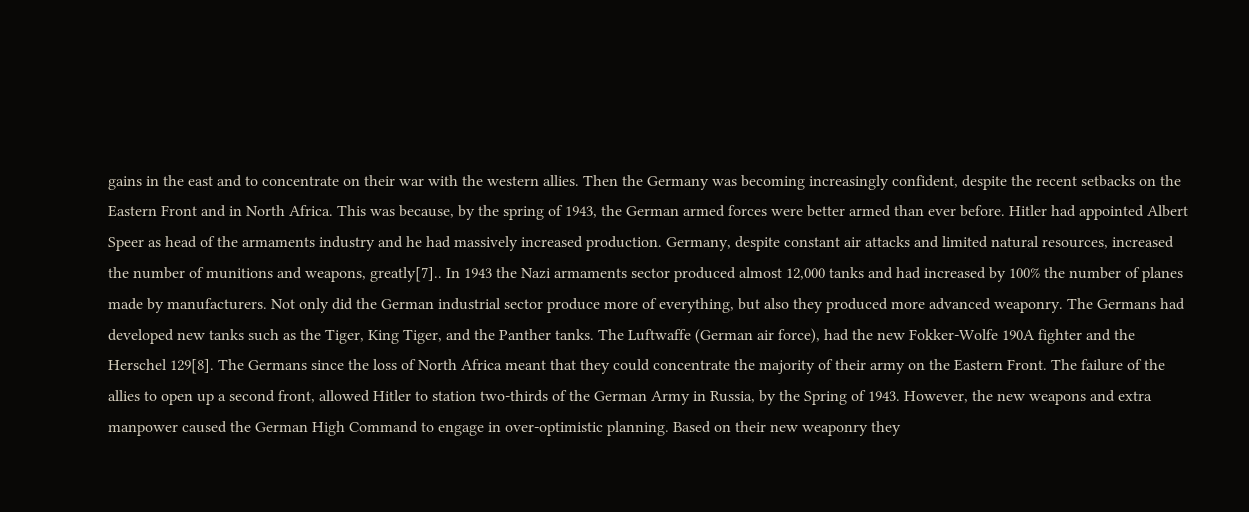gains in the east and to concentrate on their war with the western allies. Then the Germany was becoming increasingly confident, despite the recent setbacks on the Eastern Front and in North Africa. This was because, by the spring of 1943, the German armed forces were better armed than ever before. Hitler had appointed Albert Speer as head of the armaments industry and he had massively increased production. Germany, despite constant air attacks and limited natural resources, increased the number of munitions and weapons, greatly[7].. In 1943 the Nazi armaments sector produced almost 12,000 tanks and had increased by 100% the number of planes made by manufacturers. Not only did the German industrial sector produce more of everything, but also they produced more advanced weaponry. The Germans had developed new tanks such as the Tiger, King Tiger, and the Panther tanks. The Luftwaffe (German air force), had the new Fokker-Wolfe 190A fighter and the Herschel 129[8]. The Germans since the loss of North Africa meant that they could concentrate the majority of their army on the Eastern Front. The failure of the allies to open up a second front, allowed Hitler to station two-thirds of the German Army in Russia, by the Spring of 1943. However, the new weapons and extra manpower caused the German High Command to engage in over-optimistic planning. Based on their new weaponry they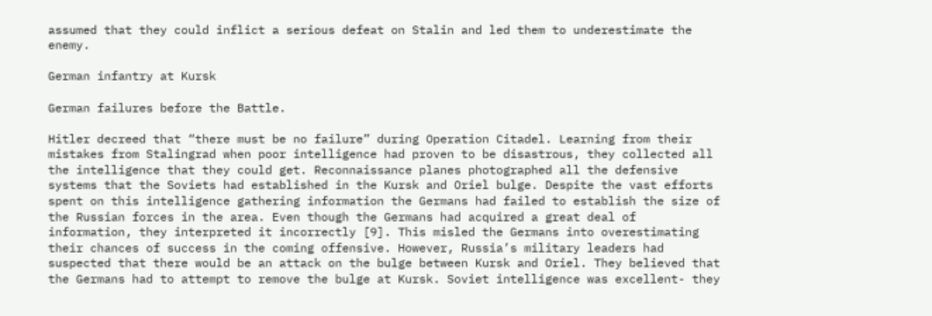assumed that they could inflict a serious defeat on Stalin and led them to underestimate the enemy.

German infantry at Kursk

German failures before the Battle.

Hitler decreed that “there must be no failure” during Operation Citadel. Learning from their mistakes from Stalingrad when poor intelligence had proven to be disastrous, they collected all the intelligence that they could get. Reconnaissance planes photographed all the defensive systems that the Soviets had established in the Kursk and Oriel bulge. Despite the vast efforts spent on this intelligence gathering information the Germans had failed to establish the size of the Russian forces in the area. Even though the Germans had acquired a great deal of information, they interpreted it incorrectly [9]. This misled the Germans into overestimating their chances of success in the coming offensive. However, Russia’s military leaders had suspected that there would be an attack on the bulge between Kursk and Oriel. They believed that the Germans had to attempt to remove the bulge at Kursk. Soviet intelligence was excellent- they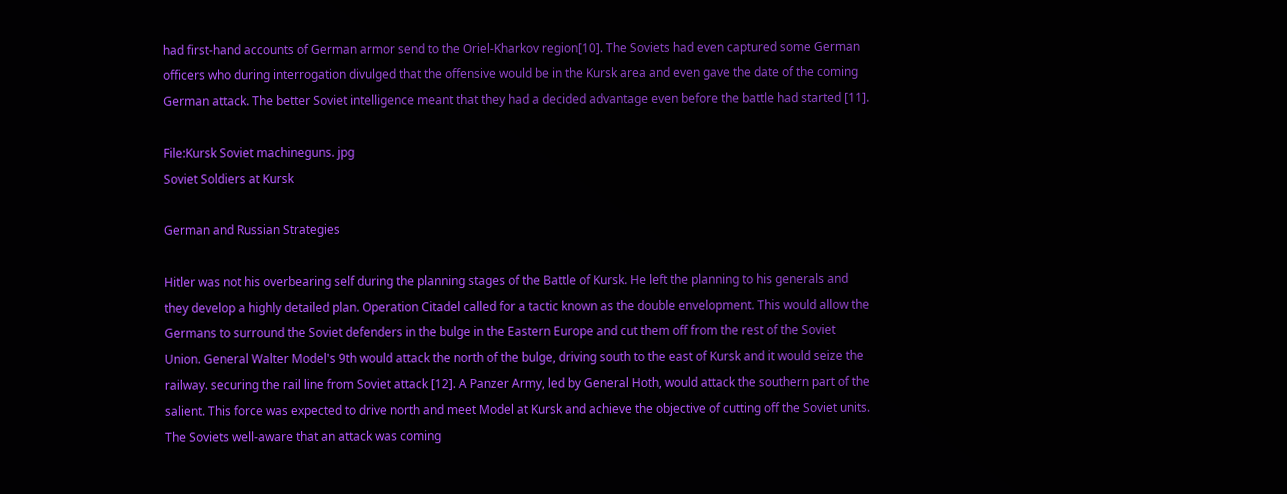had first-hand accounts of German armor send to the Oriel-Kharkov region[10]. The Soviets had even captured some German officers who during interrogation divulged that the offensive would be in the Kursk area and even gave the date of the coming German attack. The better Soviet intelligence meant that they had a decided advantage even before the battle had started [11].

File:Kursk Soviet machineguns. jpg
Soviet Soldiers at Kursk

German and Russian Strategies

Hitler was not his overbearing self during the planning stages of the Battle of Kursk. He left the planning to his generals and they develop a highly detailed plan. Operation Citadel called for a tactic known as the double envelopment. This would allow the Germans to surround the Soviet defenders in the bulge in the Eastern Europe and cut them off from the rest of the Soviet Union. General Walter Model's 9th would attack the north of the bulge, driving south to the east of Kursk and it would seize the railway. securing the rail line from Soviet attack [12]. A Panzer Army, led by General Hoth, would attack the southern part of the salient. This force was expected to drive north and meet Model at Kursk and achieve the objective of cutting off the Soviet units. The Soviets well-aware that an attack was coming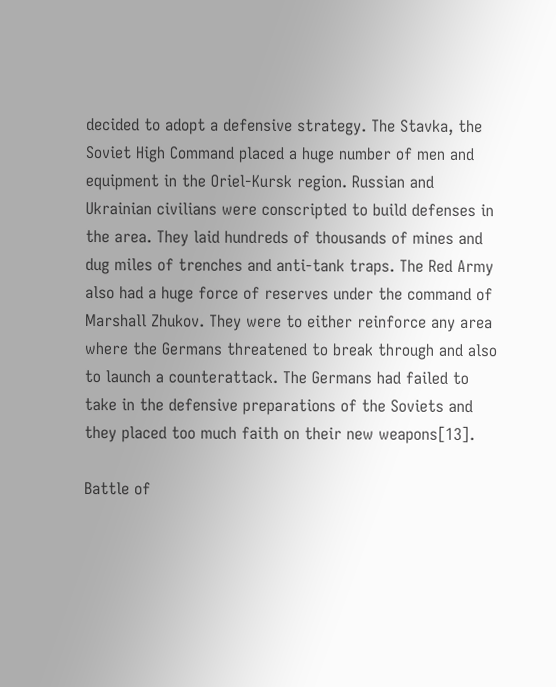decided to adopt a defensive strategy. The Stavka, the Soviet High Command placed a huge number of men and equipment in the Oriel-Kursk region. Russian and Ukrainian civilians were conscripted to build defenses in the area. They laid hundreds of thousands of mines and dug miles of trenches and anti-tank traps. The Red Army also had a huge force of reserves under the command of Marshall Zhukov. They were to either reinforce any area where the Germans threatened to break through and also to launch a counterattack. The Germans had failed to take in the defensive preparations of the Soviets and they placed too much faith on their new weapons[13].

Battle of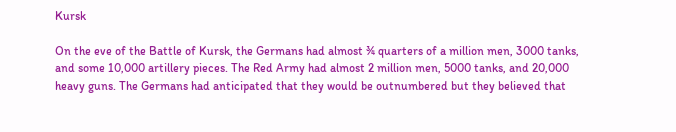Kursk

On the eve of the Battle of Kursk, the Germans had almost ¾ quarters of a million men, 3000 tanks, and some 10,000 artillery pieces. The Red Army had almost 2 million men, 5000 tanks, and 20,000 heavy guns. The Germans had anticipated that they would be outnumbered but they believed that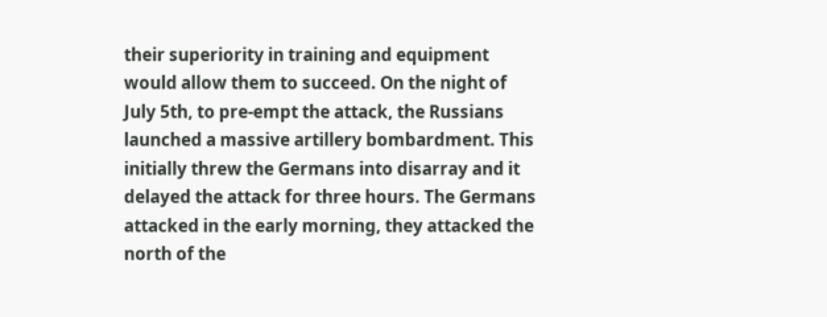their superiority in training and equipment would allow them to succeed. On the night of July 5th, to pre-empt the attack, the Russians launched a massive artillery bombardment. This initially threw the Germans into disarray and it delayed the attack for three hours. The Germans attacked in the early morning, they attacked the north of the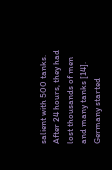salient with 500 tanks. After 24 hours, they had lost thousands of men and many tanks [14]. Germany started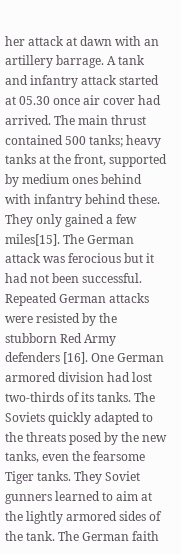her attack at dawn with an artillery barrage. A tank and infantry attack started at 05.30 once air cover had arrived. The main thrust contained 500 tanks; heavy tanks at the front, supported by medium ones behind with infantry behind these. They only gained a few miles[15]. The German attack was ferocious but it had not been successful. Repeated German attacks were resisted by the stubborn Red Army defenders [16]. One German armored division had lost two-thirds of its tanks. The Soviets quickly adapted to the threats posed by the new tanks, even the fearsome Tiger tanks. They Soviet gunners learned to aim at the lightly armored sides of the tank. The German faith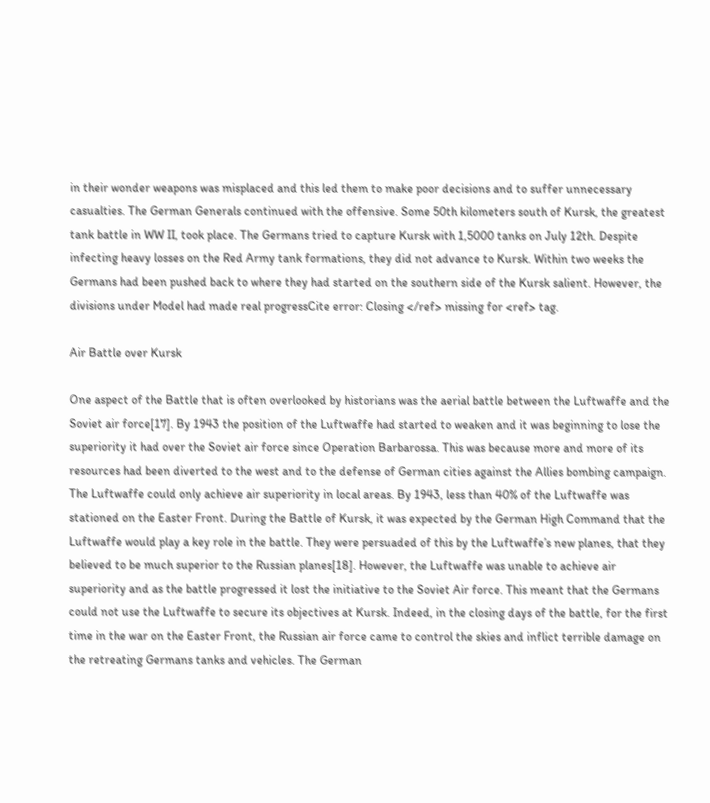in their wonder weapons was misplaced and this led them to make poor decisions and to suffer unnecessary casualties. The German Generals continued with the offensive. Some 50th kilometers south of Kursk, the greatest tank battle in WW II, took place. The Germans tried to capture Kursk with 1,5000 tanks on July 12th. Despite infecting heavy losses on the Red Army tank formations, they did not advance to Kursk. Within two weeks the Germans had been pushed back to where they had started on the southern side of the Kursk salient. However, the divisions under Model had made real progressCite error: Closing </ref> missing for <ref> tag.

Air Battle over Kursk

One aspect of the Battle that is often overlooked by historians was the aerial battle between the Luftwaffe and the Soviet air force[17]. By 1943 the position of the Luftwaffe had started to weaken and it was beginning to lose the superiority it had over the Soviet air force since Operation Barbarossa. This was because more and more of its resources had been diverted to the west and to the defense of German cities against the Allies bombing campaign. The Luftwaffe could only achieve air superiority in local areas. By 1943, less than 40% of the Luftwaffe was stationed on the Easter Front. During the Battle of Kursk, it was expected by the German High Command that the Luftwaffe would play a key role in the battle. They were persuaded of this by the Luftwaffe’s new planes, that they believed to be much superior to the Russian planes[18]. However, the Luftwaffe was unable to achieve air superiority and as the battle progressed it lost the initiative to the Soviet Air force. This meant that the Germans could not use the Luftwaffe to secure its objectives at Kursk. Indeed, in the closing days of the battle, for the first time in the war on the Easter Front, the Russian air force came to control the skies and inflict terrible damage on the retreating Germans tanks and vehicles. The German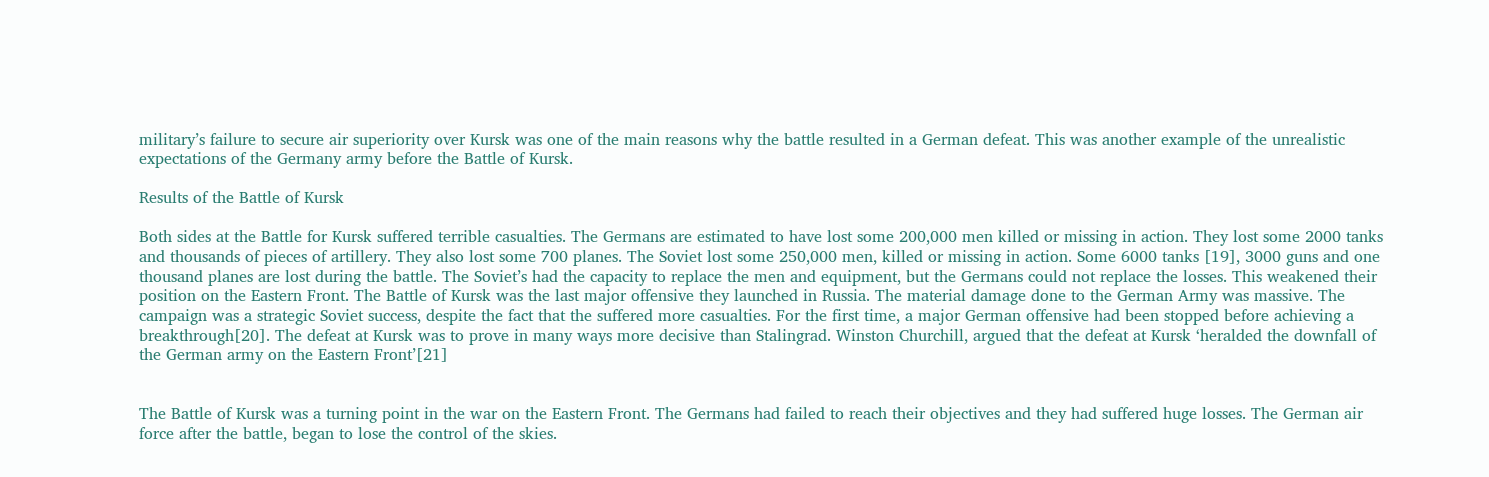military’s failure to secure air superiority over Kursk was one of the main reasons why the battle resulted in a German defeat. This was another example of the unrealistic expectations of the Germany army before the Battle of Kursk.

Results of the Battle of Kursk

Both sides at the Battle for Kursk suffered terrible casualties. The Germans are estimated to have lost some 200,000 men killed or missing in action. They lost some 2000 tanks and thousands of pieces of artillery. They also lost some 700 planes. The Soviet lost some 250,000 men, killed or missing in action. Some 6000 tanks [19], 3000 guns and one thousand planes are lost during the battle. The Soviet’s had the capacity to replace the men and equipment, but the Germans could not replace the losses. This weakened their position on the Eastern Front. The Battle of Kursk was the last major offensive they launched in Russia. The material damage done to the German Army was massive. The campaign was a strategic Soviet success, despite the fact that the suffered more casualties. For the first time, a major German offensive had been stopped before achieving a breakthrough[20]. The defeat at Kursk was to prove in many ways more decisive than Stalingrad. Winston Churchill, argued that the defeat at Kursk ‘heralded the downfall of the German army on the Eastern Front’[21]


The Battle of Kursk was a turning point in the war on the Eastern Front. The Germans had failed to reach their objectives and they had suffered huge losses. The German air force after the battle, began to lose the control of the skies.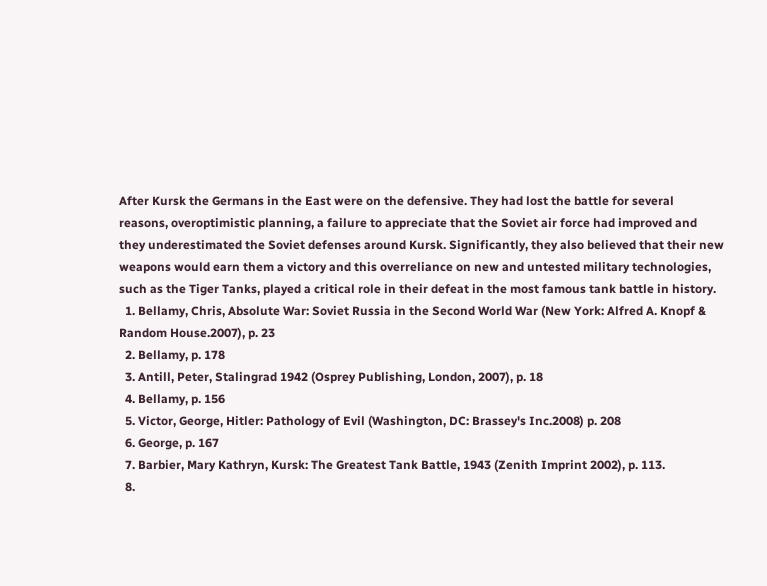After Kursk the Germans in the East were on the defensive. They had lost the battle for several reasons, overoptimistic planning, a failure to appreciate that the Soviet air force had improved and they underestimated the Soviet defenses around Kursk. Significantly, they also believed that their new weapons would earn them a victory and this overreliance on new and untested military technologies, such as the Tiger Tanks, played a critical role in their defeat in the most famous tank battle in history.
  1. Bellamy, Chris, Absolute War: Soviet Russia in the Second World War (New York: Alfred A. Knopf & Random House.2007), p. 23
  2. Bellamy, p. 178
  3. Antill, Peter, Stalingrad 1942 (Osprey Publishing, London, 2007), p. 18
  4. Bellamy, p. 156
  5. Victor, George, Hitler: Pathology of Evil (Washington, DC: Brassey's Inc.2008) p. 208
  6. George, p. 167
  7. Barbier, Mary Kathryn, Kursk: The Greatest Tank Battle, 1943 (Zenith Imprint 2002), p. 113.
  8.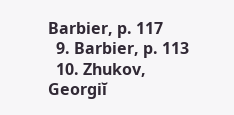Barbier, p. 117
  9. Barbier, p. 113
  10. Zhukov, Georgiĭ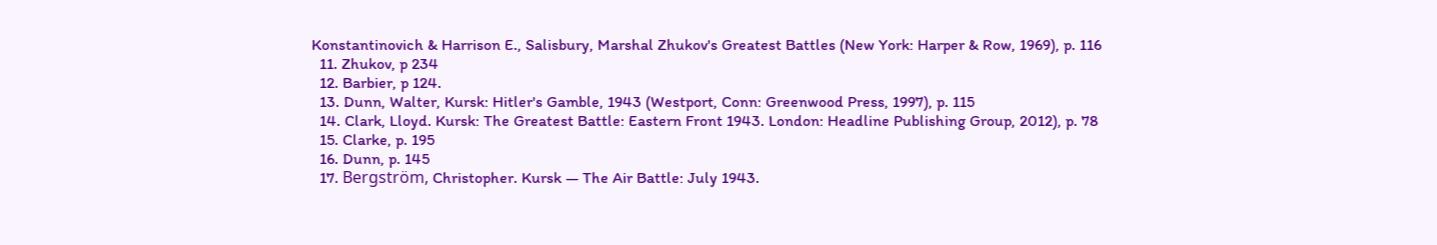Konstantinovich & Harrison E., Salisbury, Marshal Zhukov's Greatest Battles (New York: Harper & Row, 1969), p. 116
  11. Zhukov, p 234
  12. Barbier, p 124.
  13. Dunn, Walter, Kursk: Hitler's Gamble, 1943 (Westport, Conn: Greenwood Press, 1997), p. 115
  14. Clark, Lloyd. Kursk: The Greatest Battle: Eastern Front 1943. London: Headline Publishing Group, 2012), p. 78
  15. Clarke, p. 195
  16. Dunn, p. 145
  17. Bergström, Christopher. Kursk — The Air Battle: July 1943.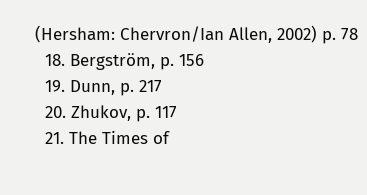(Hersham: Chervron/Ian Allen, 2002) p. 78
  18. Bergström, p. 156
  19. Dunn, p. 217
  20. Zhukov, p. 117
  21. The Times of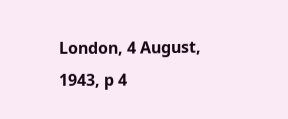London, 4 August, 1943, p 4